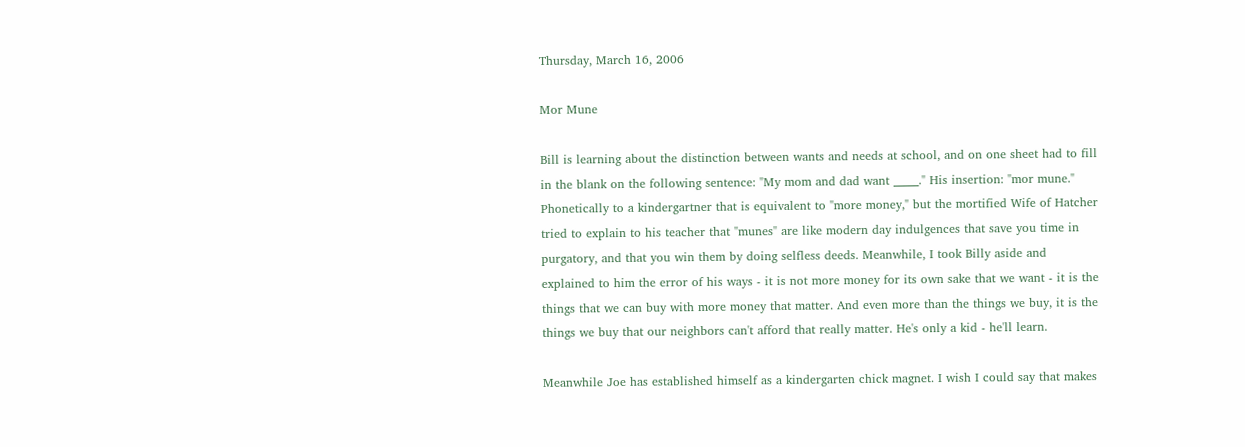Thursday, March 16, 2006

Mor Mune

Bill is learning about the distinction between wants and needs at school, and on one sheet had to fill in the blank on the following sentence: "My mom and dad want _____." His insertion: "mor mune." Phonetically to a kindergartner that is equivalent to "more money," but the mortified Wife of Hatcher tried to explain to his teacher that "munes" are like modern day indulgences that save you time in purgatory, and that you win them by doing selfless deeds. Meanwhile, I took Billy aside and explained to him the error of his ways - it is not more money for its own sake that we want - it is the things that we can buy with more money that matter. And even more than the things we buy, it is the things we buy that our neighbors can't afford that really matter. He's only a kid - he'll learn.

Meanwhile Joe has established himself as a kindergarten chick magnet. I wish I could say that makes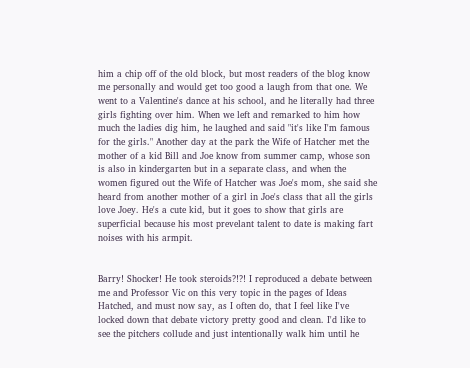him a chip off of the old block, but most readers of the blog know me personally and would get too good a laugh from that one. We went to a Valentine's dance at his school, and he literally had three girls fighting over him. When we left and remarked to him how much the ladies dig him, he laughed and said "it's like I'm famous for the girls." Another day at the park the Wife of Hatcher met the mother of a kid Bill and Joe know from summer camp, whose son is also in kindergarten but in a separate class, and when the women figured out the Wife of Hatcher was Joe's mom, she said she heard from another mother of a girl in Joe's class that all the girls love Joey. He's a cute kid, but it goes to show that girls are superficial because his most prevelant talent to date is making fart noises with his armpit.


Barry! Shocker! He took steroids?!?! I reproduced a debate between me and Professor Vic on this very topic in the pages of Ideas Hatched, and must now say, as I often do, that I feel like I've locked down that debate victory pretty good and clean. I'd like to see the pitchers collude and just intentionally walk him until he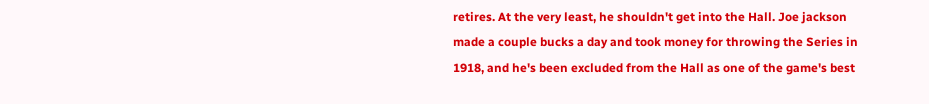retires. At the very least, he shouldn't get into the Hall. Joe jackson made a couple bucks a day and took money for throwing the Series in 1918, and he's been excluded from the Hall as one of the game's best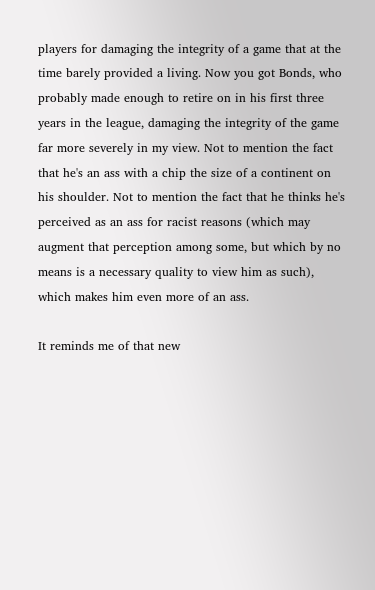players for damaging the integrity of a game that at the time barely provided a living. Now you got Bonds, who probably made enough to retire on in his first three years in the league, damaging the integrity of the game far more severely in my view. Not to mention the fact that he's an ass with a chip the size of a continent on his shoulder. Not to mention the fact that he thinks he's perceived as an ass for racist reasons (which may augment that perception among some, but which by no means is a necessary quality to view him as such), which makes him even more of an ass.

It reminds me of that new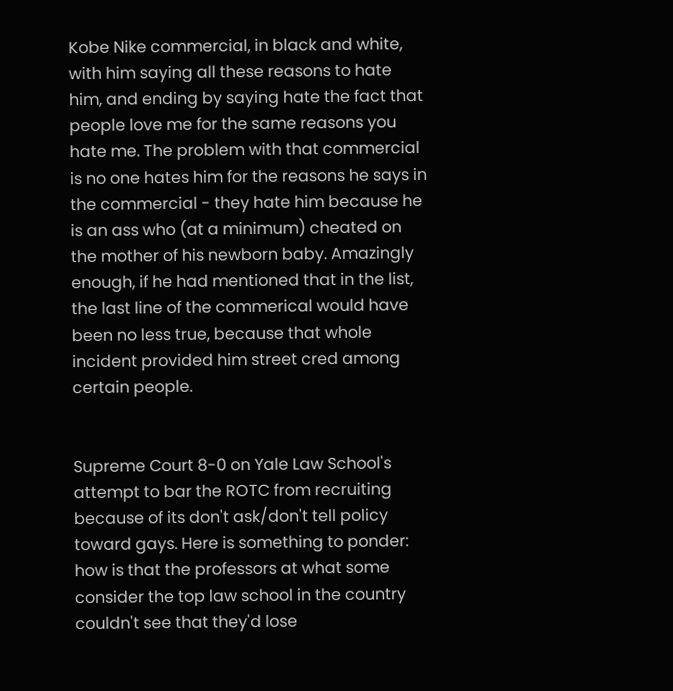Kobe Nike commercial, in black and white, with him saying all these reasons to hate him, and ending by saying hate the fact that people love me for the same reasons you hate me. The problem with that commercial is no one hates him for the reasons he says in the commercial - they hate him because he is an ass who (at a minimum) cheated on the mother of his newborn baby. Amazingly enough, if he had mentioned that in the list, the last line of the commerical would have been no less true, because that whole incident provided him street cred among certain people.


Supreme Court 8-0 on Yale Law School's attempt to bar the ROTC from recruiting because of its don't ask/don't tell policy toward gays. Here is something to ponder: how is that the professors at what some consider the top law school in the country couldn't see that they'd lose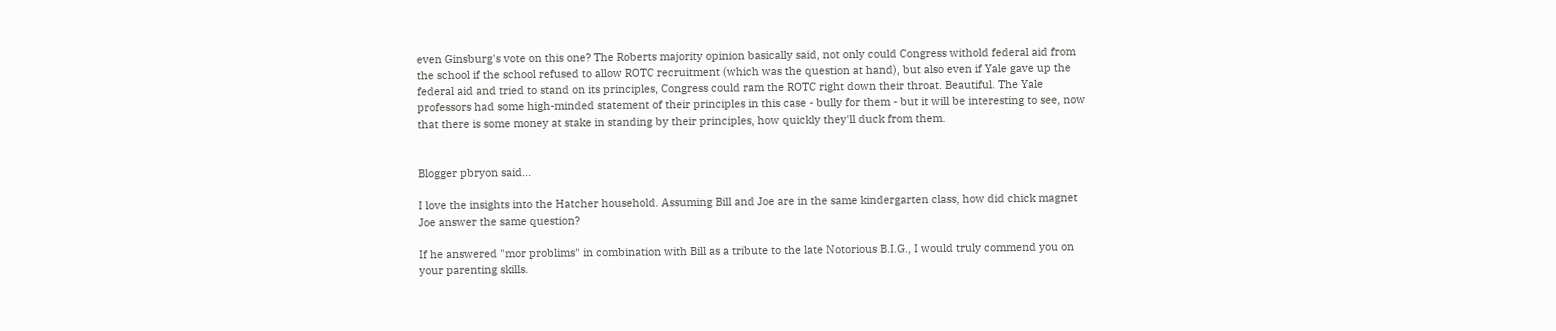even Ginsburg's vote on this one? The Roberts majority opinion basically said, not only could Congress withold federal aid from the school if the school refused to allow ROTC recruitment (which was the question at hand), but also even if Yale gave up the federal aid and tried to stand on its principles, Congress could ram the ROTC right down their throat. Beautiful. The Yale professors had some high-minded statement of their principles in this case - bully for them - but it will be interesting to see, now that there is some money at stake in standing by their principles, how quickly they'll duck from them.


Blogger pbryon said...

I love the insights into the Hatcher household. Assuming Bill and Joe are in the same kindergarten class, how did chick magnet Joe answer the same question?

If he answered "mor problims" in combination with Bill as a tribute to the late Notorious B.I.G., I would truly commend you on your parenting skills.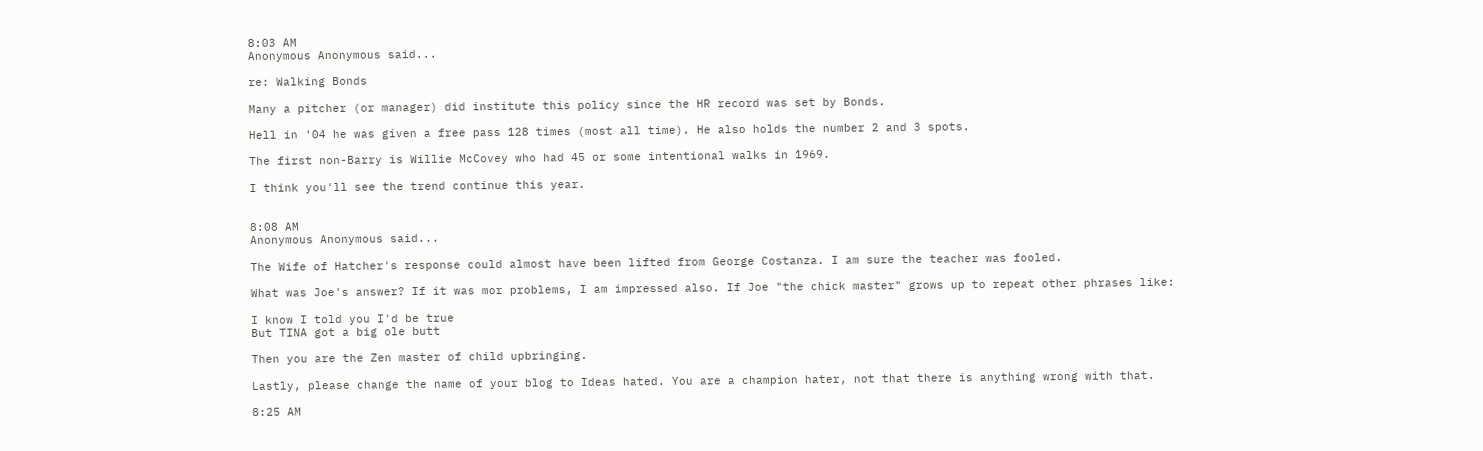8:03 AM
Anonymous Anonymous said...

re: Walking Bonds

Many a pitcher (or manager) did institute this policy since the HR record was set by Bonds.

Hell in '04 he was given a free pass 128 times (most all time). He also holds the number 2 and 3 spots.

The first non-Barry is Willie McCovey who had 45 or some intentional walks in 1969.

I think you'll see the trend continue this year.


8:08 AM
Anonymous Anonymous said...

The Wife of Hatcher's response could almost have been lifted from George Costanza. I am sure the teacher was fooled.

What was Joe's answer? If it was mor problems, I am impressed also. If Joe "the chick master" grows up to repeat other phrases like:

I know I told you I'd be true
But TINA got a big ole butt

Then you are the Zen master of child upbringing.

Lastly, please change the name of your blog to Ideas hated. You are a champion hater, not that there is anything wrong with that.

8:25 AM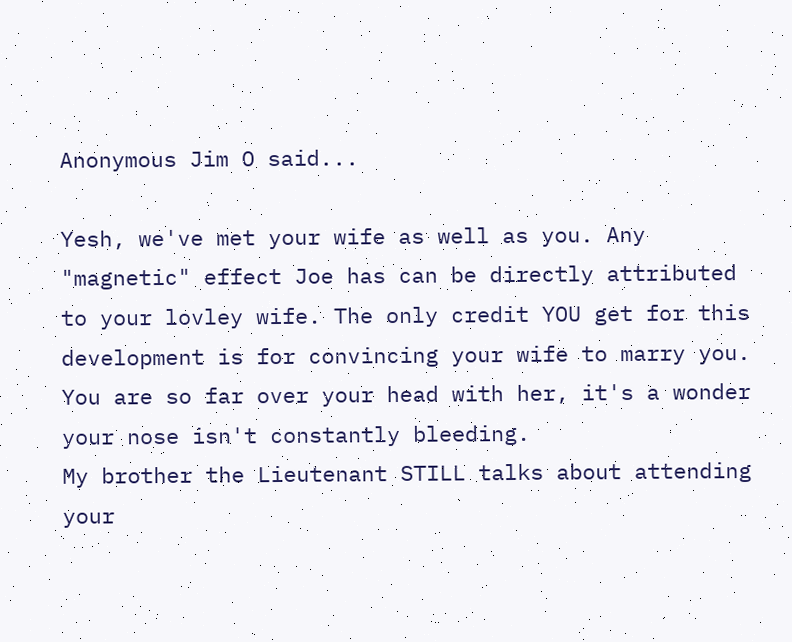Anonymous Jim O said...

Yesh, we've met your wife as well as you. Any "magnetic" effect Joe has can be directly attributed to your lovley wife. The only credit YOU get for this development is for convincing your wife to marry you. You are so far over your head with her, it's a wonder your nose isn't constantly bleeding.
My brother the Lieutenant STILL talks about attending your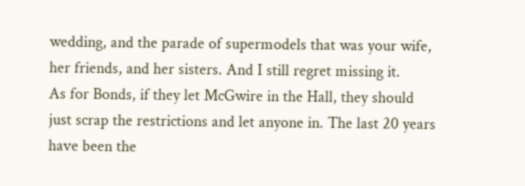wedding, and the parade of supermodels that was your wife, her friends, and her sisters. And I still regret missing it.
As for Bonds, if they let McGwire in the Hall, they should just scrap the restrictions and let anyone in. The last 20 years have been the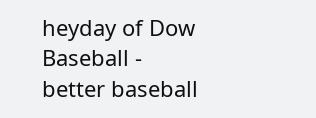heyday of Dow Baseball - better baseball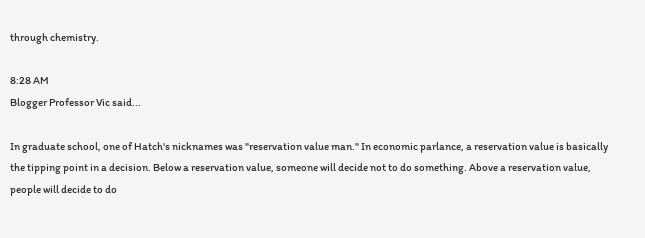through chemistry.

8:28 AM
Blogger Professor Vic said...

In graduate school, one of Hatch's nicknames was "reservation value man." In economic parlance, a reservation value is basically the tipping point in a decision. Below a reservation value, someone will decide not to do something. Above a reservation value, people will decide to do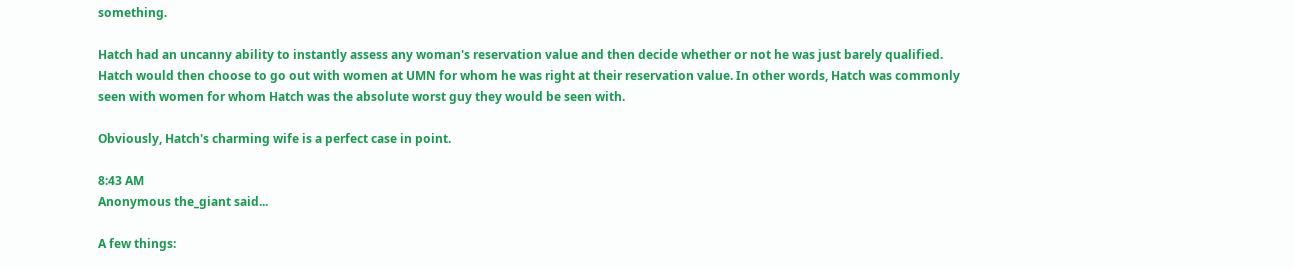something.

Hatch had an uncanny ability to instantly assess any woman's reservation value and then decide whether or not he was just barely qualified. Hatch would then choose to go out with women at UMN for whom he was right at their reservation value. In other words, Hatch was commonly seen with women for whom Hatch was the absolute worst guy they would be seen with.

Obviously, Hatch's charming wife is a perfect case in point.

8:43 AM
Anonymous the_giant said...

A few things: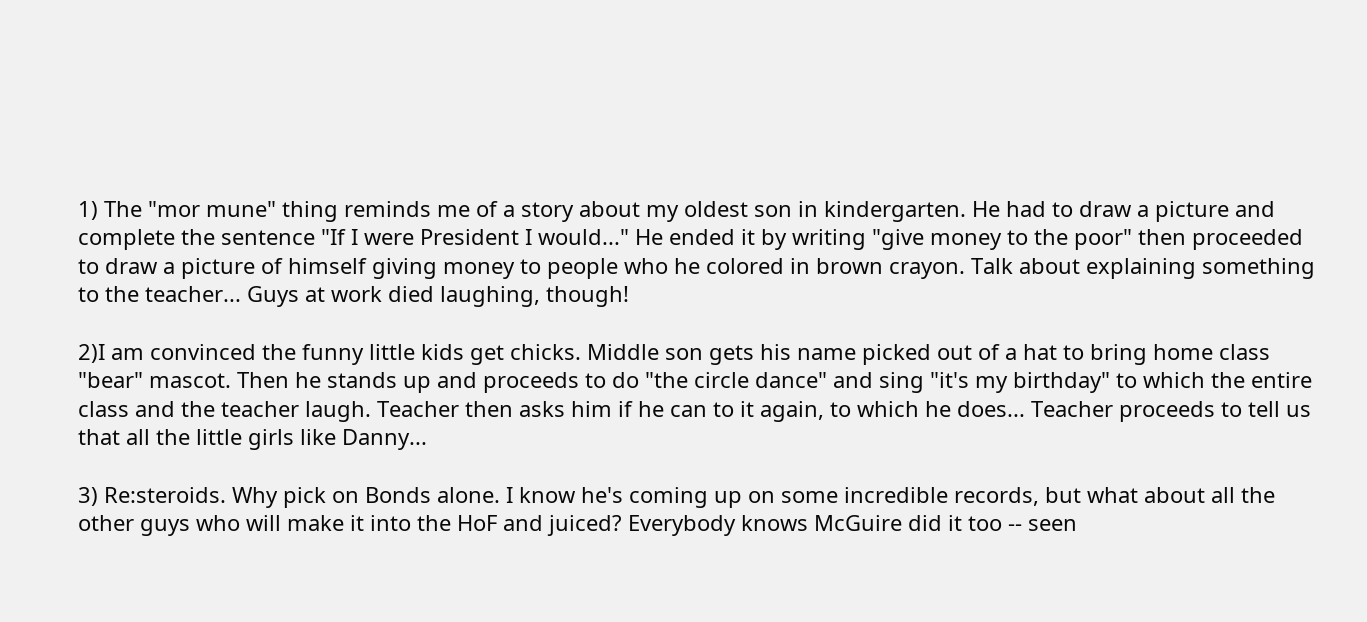1) The "mor mune" thing reminds me of a story about my oldest son in kindergarten. He had to draw a picture and complete the sentence "If I were President I would..." He ended it by writing "give money to the poor" then proceeded to draw a picture of himself giving money to people who he colored in brown crayon. Talk about explaining something to the teacher... Guys at work died laughing, though!

2)I am convinced the funny little kids get chicks. Middle son gets his name picked out of a hat to bring home class "bear" mascot. Then he stands up and proceeds to do "the circle dance" and sing "it's my birthday" to which the entire class and the teacher laugh. Teacher then asks him if he can to it again, to which he does... Teacher proceeds to tell us that all the little girls like Danny...

3) Re:steroids. Why pick on Bonds alone. I know he's coming up on some incredible records, but what about all the other guys who will make it into the HoF and juiced? Everybody knows McGuire did it too -- seen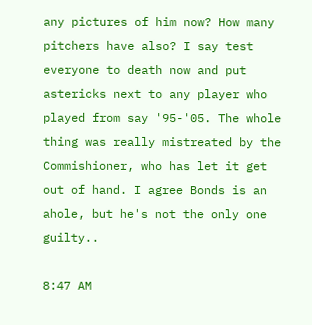any pictures of him now? How many pitchers have also? I say test everyone to death now and put astericks next to any player who played from say '95-'05. The whole thing was really mistreated by the Commishioner, who has let it get out of hand. I agree Bonds is an ahole, but he's not the only one guilty..

8:47 AM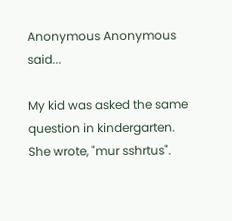Anonymous Anonymous said...

My kid was asked the same question in kindergarten. She wrote, "mur sshrtus".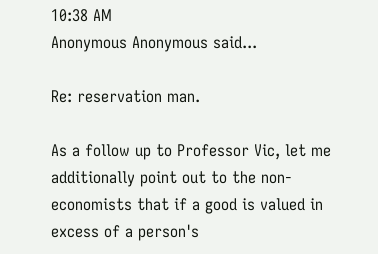10:38 AM
Anonymous Anonymous said...

Re: reservation man.

As a follow up to Professor Vic, let me additionally point out to the non-economists that if a good is valued in excess of a person's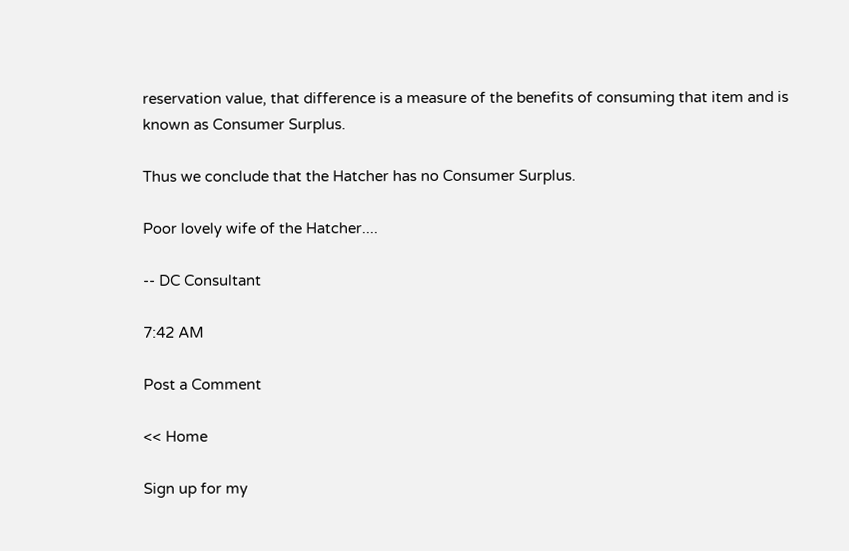reservation value, that difference is a measure of the benefits of consuming that item and is known as Consumer Surplus.

Thus we conclude that the Hatcher has no Consumer Surplus.

Poor lovely wife of the Hatcher....

-- DC Consultant

7:42 AM

Post a Comment

<< Home

Sign up for my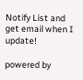Notify List and get email when I update!

powered by